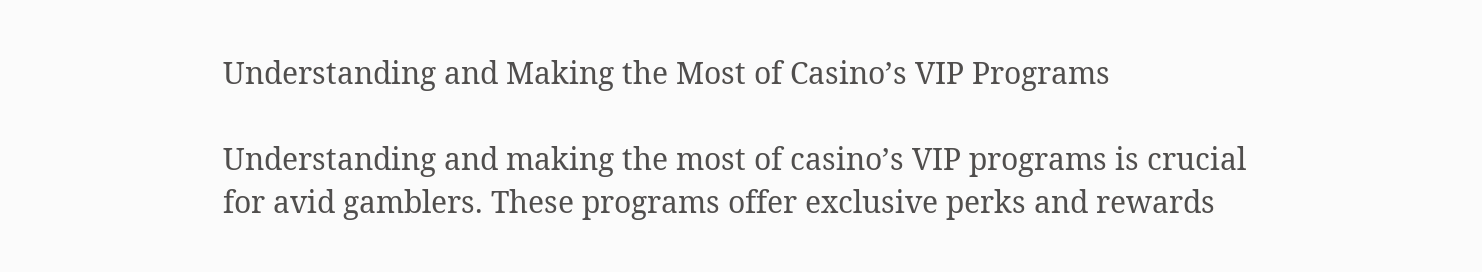Understanding and Making the Most of Casino’s VIP Programs

Understanding and making the most of casino’s VIP programs is crucial for avid gamblers. These programs offer exclusive perks and rewards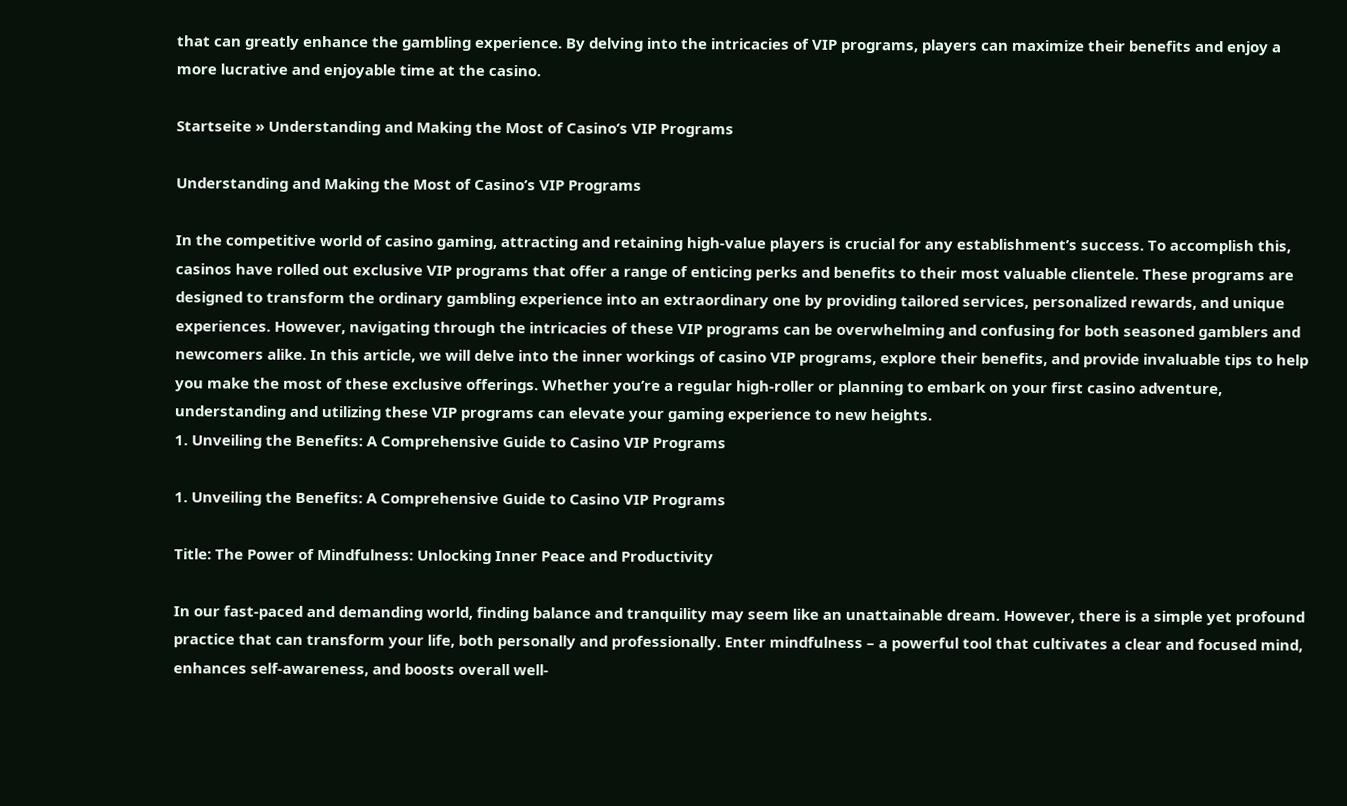that can greatly enhance the gambling experience. By delving into the intricacies of VIP programs, players can maximize their benefits and enjoy a more lucrative and enjoyable time at the casino.

Startseite » Understanding and Making the Most of Casino’s VIP Programs

Understanding and Making the Most of Casino’s VIP Programs

In the competitive world of casino gaming, attracting and retaining high-value players is crucial for any establishment’s success. To accomplish this, casinos have rolled out exclusive VIP programs that offer a range of enticing perks and benefits to their most valuable clientele. These programs are designed to transform the ordinary gambling experience into an extraordinary one by providing tailored services, personalized rewards, and unique experiences. However, navigating through the intricacies of these VIP programs can be overwhelming and confusing for both seasoned gamblers and newcomers alike. In this article, we will delve into the inner workings of casino VIP programs, explore their benefits, and provide invaluable tips to help you make the most of these exclusive offerings. Whether you’re a regular high-roller or planning to embark on your first casino adventure, understanding and utilizing these VIP programs can elevate your gaming experience to new heights.
1. Unveiling the Benefits: A Comprehensive Guide to Casino VIP Programs

1. Unveiling the Benefits: A Comprehensive Guide to Casino VIP Programs

Title: The Power of Mindfulness: Unlocking Inner Peace and Productivity

In our fast-paced and demanding world, finding balance and tranquility may seem like an unattainable dream. However, there is a simple yet profound practice that can transform your life, both personally and professionally. Enter mindfulness – a powerful tool that cultivates a clear and focused mind, enhances self-awareness, and boosts overall well-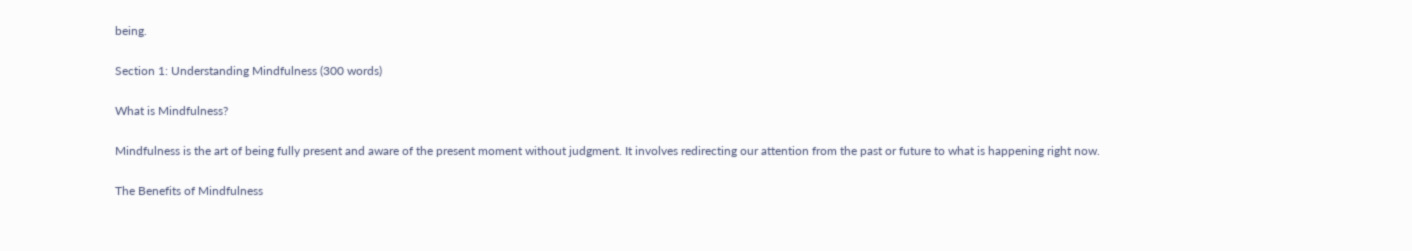being.

Section 1: Understanding Mindfulness (300 words)

What is Mindfulness?

Mindfulness is the art of being fully present and aware of the present moment without judgment. It involves redirecting our attention from the past or future to what is happening right now.

The Benefits of Mindfulness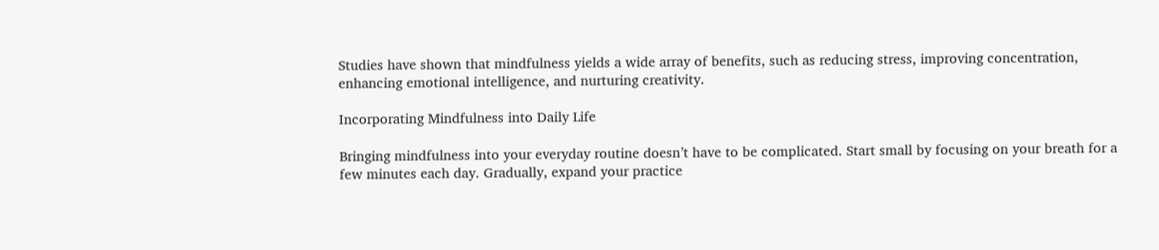Studies have shown that mindfulness yields a wide array of benefits, such as reducing stress, improving concentration, enhancing emotional intelligence, and nurturing creativity.

Incorporating Mindfulness into Daily Life

Bringing mindfulness into your everyday routine doesn’t have to be complicated. Start small by focusing on your breath for a few minutes each day. Gradually, expand your practice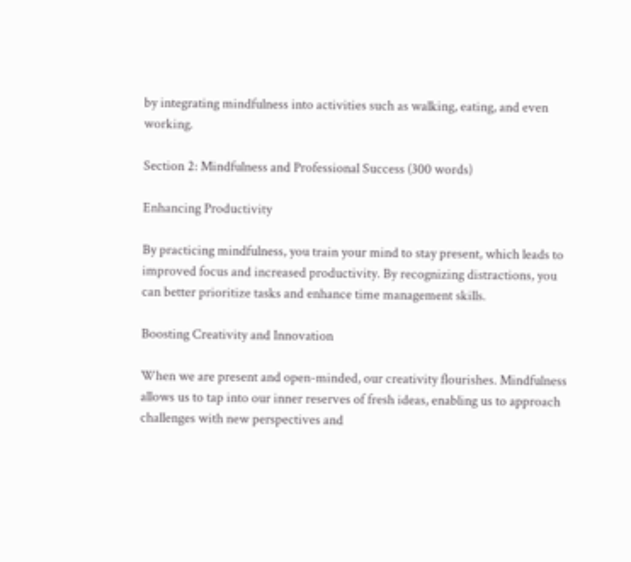by integrating mindfulness into activities such as walking, eating, and even working.

Section 2: Mindfulness and Professional Success (300 words)

Enhancing Productivity

By practicing mindfulness, you train your mind to stay present, which leads to improved focus and increased productivity. By recognizing distractions, you can better prioritize tasks and enhance time management skills.

Boosting Creativity and Innovation

When we are present and open-minded, our creativity flourishes. Mindfulness allows us to tap into our inner reserves of fresh ideas, enabling us to approach challenges with new perspectives and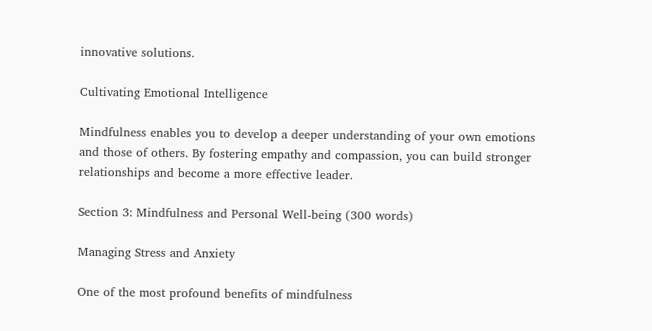innovative solutions.

Cultivating Emotional Intelligence

Mindfulness enables you to develop a deeper understanding of your own emotions and those of others. By fostering empathy and compassion, you can build stronger relationships and become a more effective leader.

Section 3: Mindfulness and Personal Well-being (300 words)

Managing Stress and Anxiety

One of the most profound benefits of mindfulness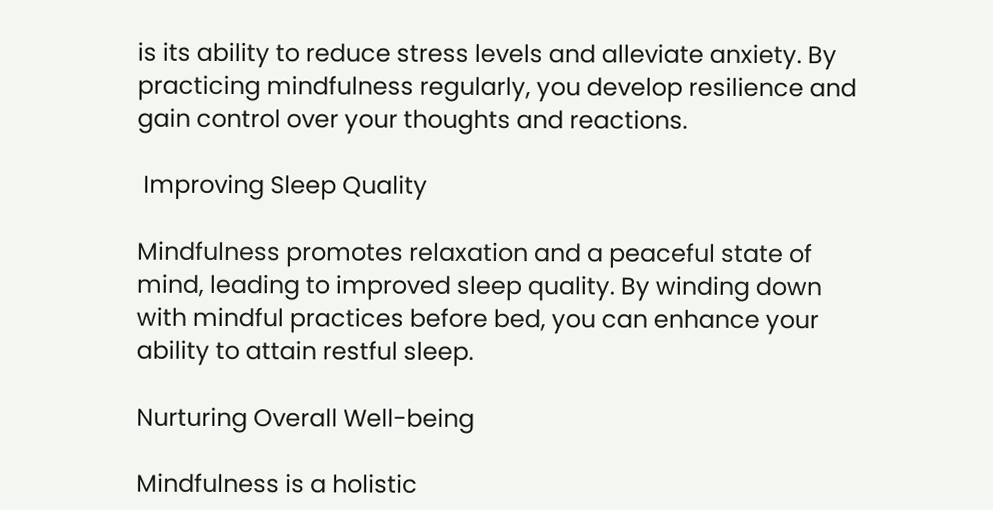is its ability to reduce stress levels and alleviate anxiety. By practicing mindfulness regularly, you develop resilience and gain control over your thoughts and reactions.

 Improving Sleep Quality

Mindfulness promotes relaxation and a peaceful state of mind, leading to improved sleep quality. By winding down with mindful practices before bed, you can enhance your ability to attain restful sleep.

Nurturing Overall Well-being

Mindfulness is a holistic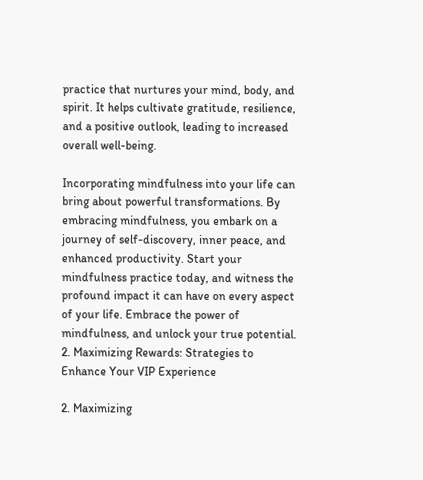practice that nurtures your mind, body, and spirit. It helps cultivate gratitude, resilience, and a positive outlook, leading to increased overall well-being.

Incorporating mindfulness into your life can bring about powerful transformations. By embracing mindfulness, you embark on a journey of self-discovery, inner peace, and enhanced productivity. Start your mindfulness practice today, and witness the profound impact it can have on every aspect of your life. Embrace the power of mindfulness, and unlock your true potential.
2. Maximizing Rewards: Strategies to Enhance Your VIP Experience

2. Maximizing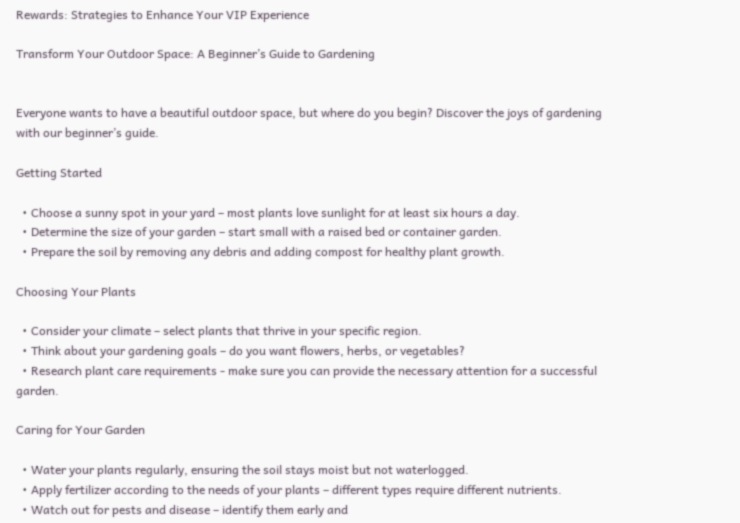Rewards: Strategies to Enhance Your VIP Experience

Transform Your Outdoor Space: A Beginner’s Guide to Gardening


Everyone wants to have a beautiful outdoor space, but where do you begin? Discover the joys of gardening with our beginner’s guide.

Getting Started

  • Choose a sunny spot in your yard – most plants love sunlight for at least six hours a day.
  • Determine the size of your garden – start small with a raised bed or container garden.
  • Prepare the soil by removing any debris and adding compost for healthy plant growth.

Choosing Your Plants

  • Consider your climate – select plants that thrive in your specific region.
  • Think about your gardening goals – do you want flowers, herbs, or vegetables?
  • Research plant care requirements - make sure you can provide the necessary attention for a successful garden.

Caring for Your Garden

  • Water your plants regularly, ensuring the soil stays moist but not waterlogged.
  • Apply fertilizer according to the needs of your plants – different types require different nutrients.
  • Watch out for pests and disease – identify them early and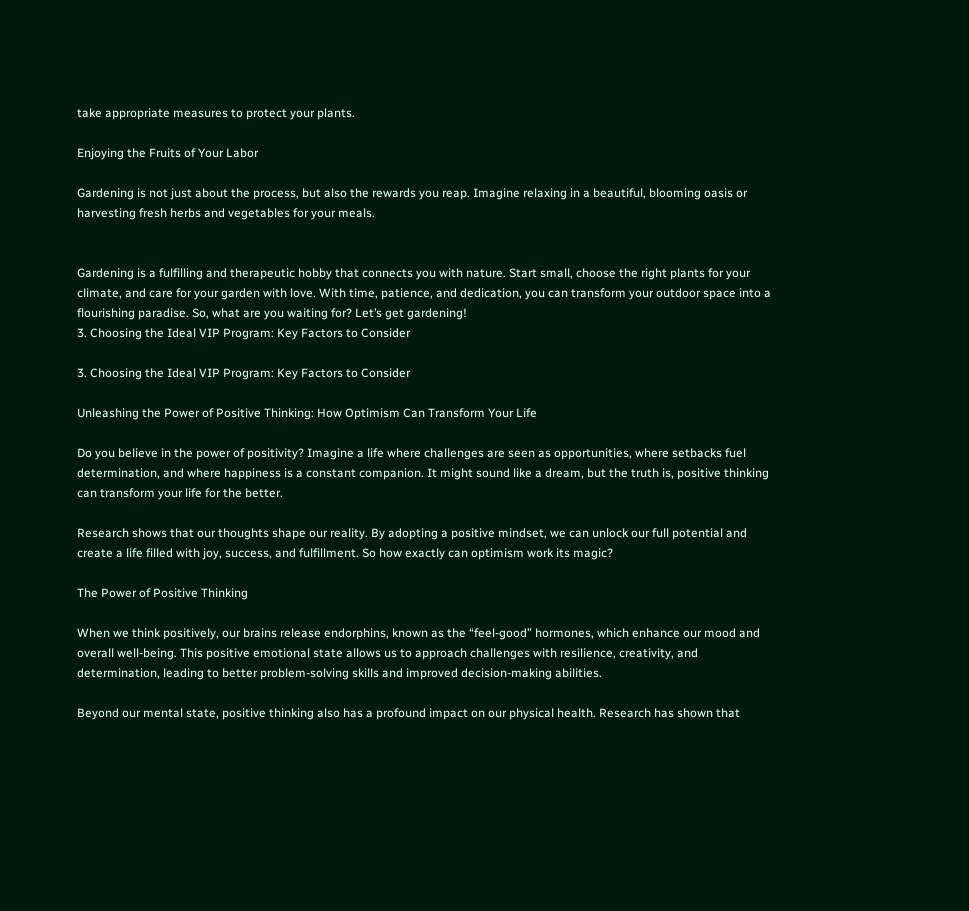take appropriate measures to protect your plants.

Enjoying the Fruits of Your Labor

Gardening is not just about the process, but also the rewards you reap. Imagine relaxing in a beautiful, blooming oasis or harvesting fresh herbs and vegetables for your meals.


Gardening is a fulfilling and therapeutic hobby that connects you with nature. Start small, choose the right plants for your climate, and care for your garden with love. With time, patience, and dedication, you can transform your outdoor space into a flourishing paradise. So, what are you waiting for? Let’s get gardening!
3. Choosing the Ideal VIP Program: Key Factors to Consider

3. Choosing the Ideal VIP Program: Key Factors to Consider

Unleashing the Power of Positive Thinking: How Optimism Can Transform Your Life

Do you believe in the power of positivity? Imagine a life where challenges are seen as opportunities, where setbacks fuel determination, and where happiness is a constant companion. It might sound like a dream, but the truth is, positive thinking can transform your life for the better.

Research shows that our thoughts shape our reality. By adopting a positive mindset, we can unlock our full potential and create a life filled with joy, success, and fulfillment. So how exactly can optimism work its magic?

The Power of Positive Thinking

When we think positively, our brains release endorphins, known as the “feel-good” hormones, which enhance our mood and overall well-being. This positive emotional state allows us to approach challenges with resilience, creativity, and determination, leading to better problem-solving skills and improved decision-making abilities.

Beyond our mental state, positive thinking also has a profound impact on our physical health. Research has shown that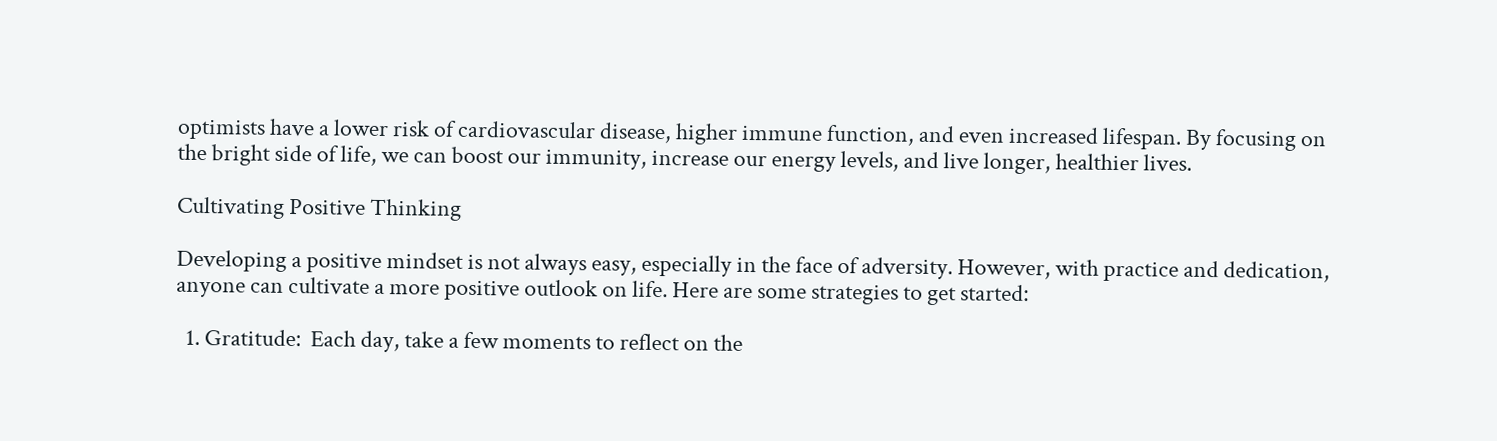optimists have a lower risk of cardiovascular disease, higher immune function, and even increased lifespan. By focusing on the bright side of life, we can boost our immunity, increase our energy levels, and live longer, healthier lives.

Cultivating Positive Thinking

Developing a positive mindset is not always easy, especially in the face of adversity. However, with practice and dedication, anyone can cultivate a more positive outlook on life. Here are some strategies to get started:

  1. Gratitude:  Each day, take a few moments to reflect on the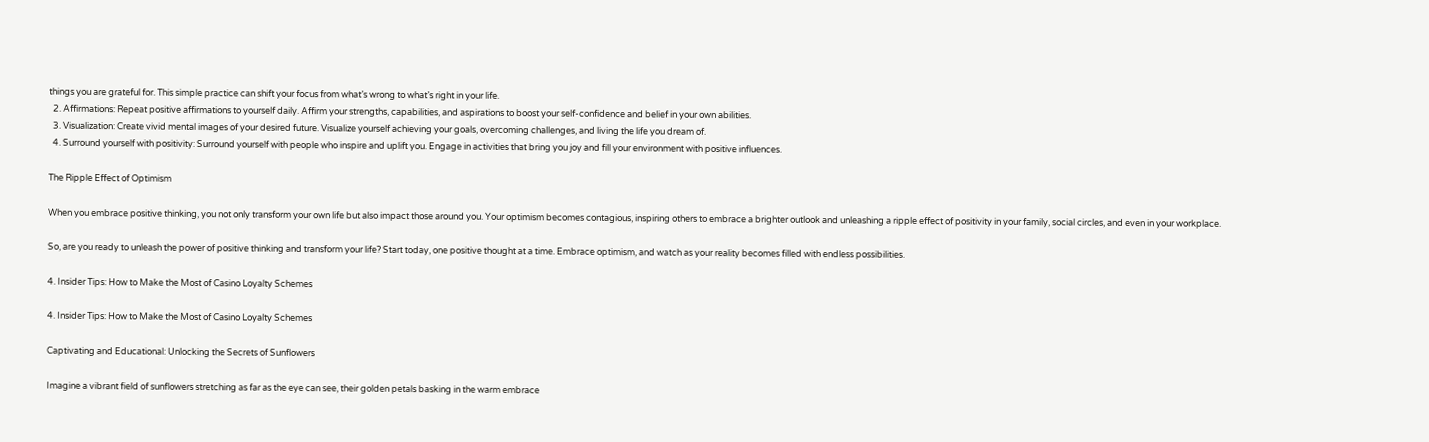things you are grateful for. This simple practice can shift your focus from what’s wrong to what’s right in your life.
  2. Affirmations: Repeat positive affirmations to yourself daily. Affirm your strengths, capabilities, and aspirations to boost your self-confidence and belief in your own abilities.
  3. Visualization: Create vivid mental images of your desired future. Visualize yourself achieving your goals, overcoming challenges, and living the life you dream of.
  4. Surround yourself with positivity: Surround yourself with people who inspire and uplift you. Engage in activities that bring you joy and fill your environment with positive influences.

The Ripple Effect of Optimism

When you embrace positive thinking, you not only transform your own life but also impact those around you. Your optimism becomes contagious, inspiring others to embrace a brighter outlook and unleashing a ripple effect of positivity in your family, social circles, and even in your workplace.

So, are you ready to unleash the power of positive thinking and transform your life? Start today, one positive thought at a time. Embrace optimism, and watch as your reality becomes filled with endless possibilities.

4. Insider Tips: How to Make the Most of Casino Loyalty Schemes

4. Insider Tips: How to Make the Most of Casino Loyalty Schemes

Captivating and Educational: Unlocking the Secrets of Sunflowers

Imagine a vibrant field of sunflowers stretching as far as the eye can see, their golden petals basking in the warm embrace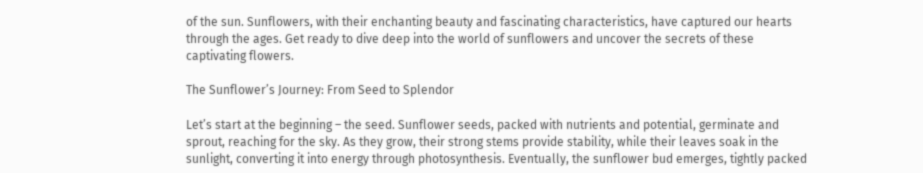of the sun. Sunflowers, with their enchanting beauty and fascinating characteristics, have captured our hearts through the ages. Get ready to dive deep into the world of sunflowers and uncover the secrets of these captivating flowers.

The Sunflower’s Journey: From Seed to Splendor

Let’s start at the beginning – the seed. Sunflower seeds, packed with nutrients and potential, germinate and sprout, reaching for the sky. As they grow, their strong stems provide stability, while their leaves soak in the sunlight, converting it into energy through photosynthesis. Eventually, the sunflower bud emerges, tightly packed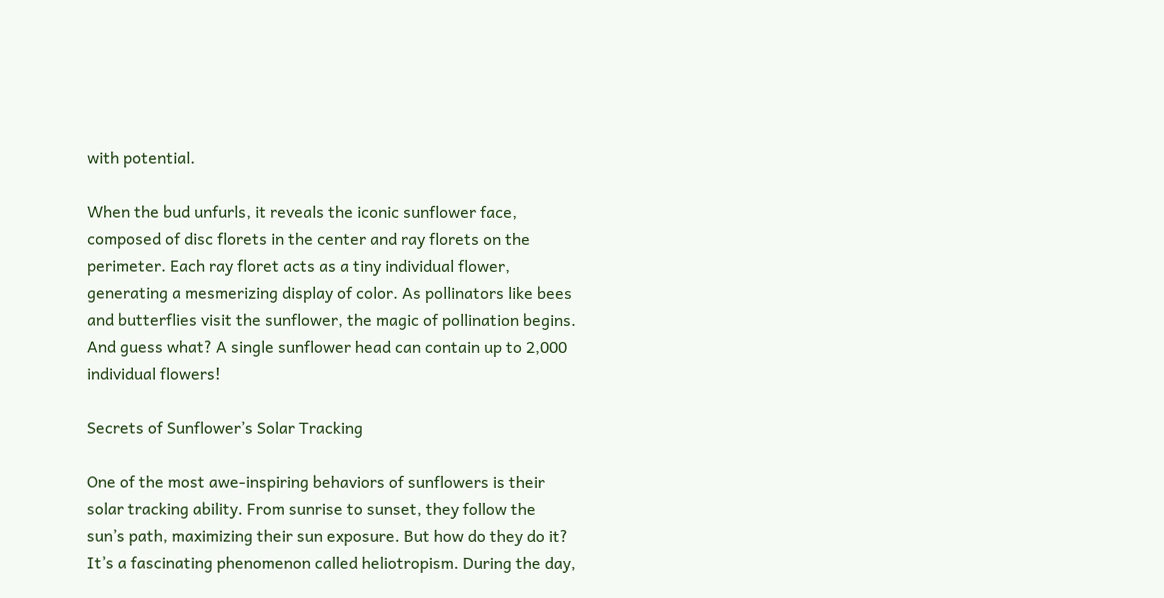with potential.

When the bud unfurls, it reveals the iconic sunflower face, composed of disc florets in the center and ray florets on the perimeter. Each ray floret acts as a tiny individual flower, generating a mesmerizing display of color. As pollinators like bees and butterflies visit the sunflower, the magic of pollination begins. And guess what? A single sunflower head can contain up to 2,000 individual flowers!

Secrets of Sunflower’s Solar Tracking

One of the most awe-inspiring behaviors of sunflowers is their solar tracking ability. From sunrise to sunset, they follow the sun’s path, maximizing their sun exposure. But how do they do it? It’s a fascinating phenomenon called heliotropism. During the day,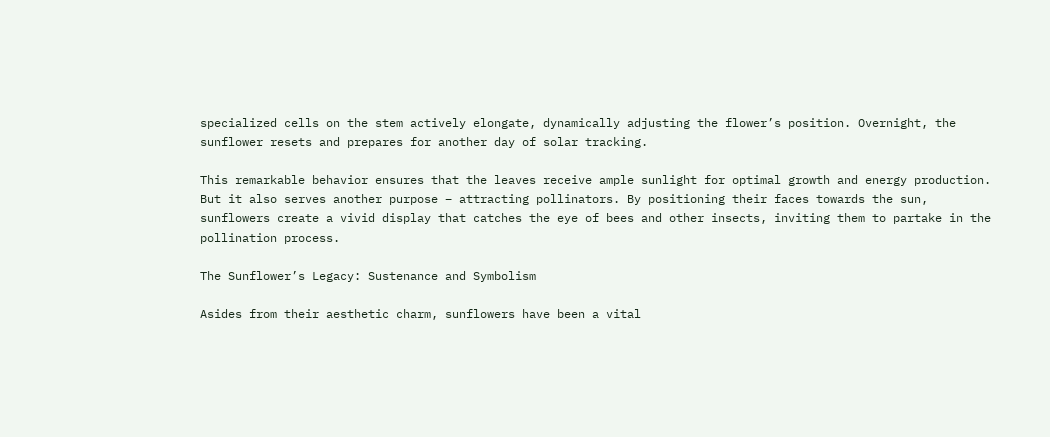specialized cells on the stem actively elongate, dynamically adjusting the flower’s position. Overnight, the sunflower resets and prepares for another day of solar tracking.

This remarkable behavior ensures that the leaves receive ample sunlight for optimal growth and energy production. But it also serves another purpose – attracting pollinators. By positioning their faces towards the sun, sunflowers create a vivid display that catches the eye of bees and other insects, inviting them to partake in the pollination process.

The Sunflower’s Legacy: Sustenance and Symbolism

Asides from their aesthetic charm, sunflowers have been a vital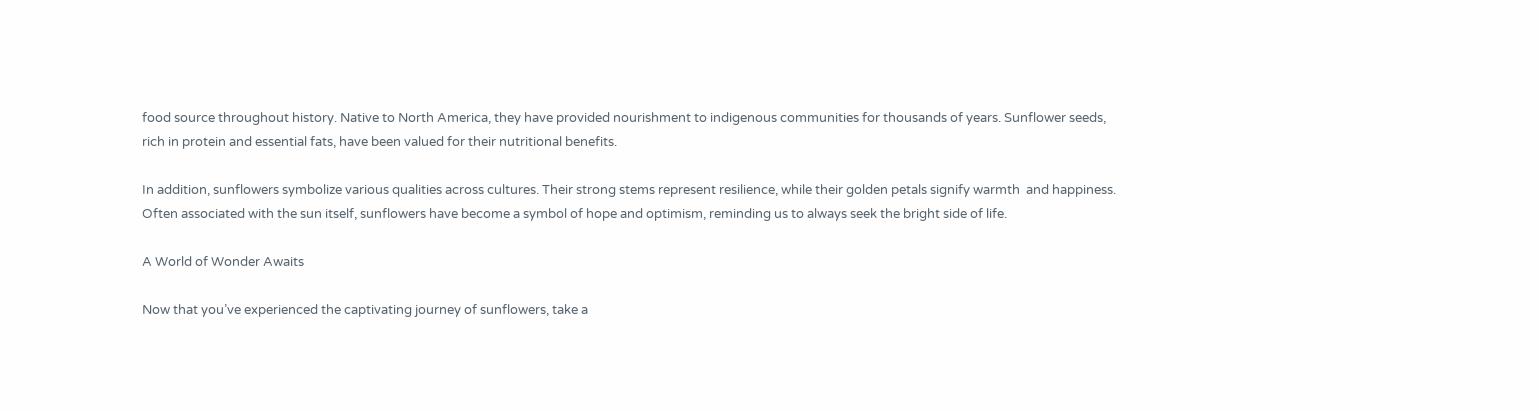food source throughout history. Native to North America, they have provided nourishment to indigenous communities for thousands of years. Sunflower seeds, rich in protein and essential fats, have been valued for their nutritional benefits.

In addition, sunflowers symbolize various qualities across cultures. Their strong stems represent resilience, while their golden petals signify warmth  and happiness. Often associated with the sun itself, sunflowers have become a symbol of hope and optimism, reminding us to always seek the bright side of life.

A World of Wonder Awaits

Now that you’ve experienced the captivating journey of sunflowers, take a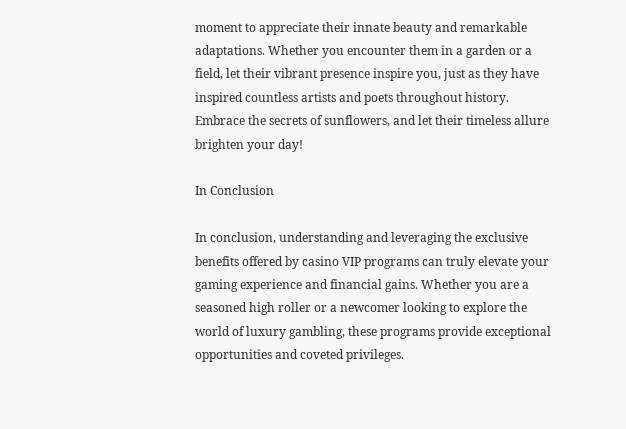moment to appreciate their innate beauty and remarkable adaptations. Whether you encounter them in a garden or a field, let their vibrant presence inspire you, just as they have inspired countless artists and poets throughout history. Embrace the secrets of sunflowers, and let their timeless allure brighten your day!

In Conclusion

In conclusion, understanding and leveraging the exclusive benefits offered by casino VIP programs can truly elevate your gaming experience and financial gains. Whether you are a seasoned high roller or a newcomer looking to explore the world of luxury gambling, these programs provide exceptional opportunities and coveted privileges.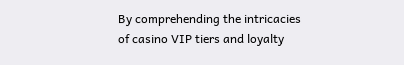By comprehending the intricacies of casino VIP tiers and loyalty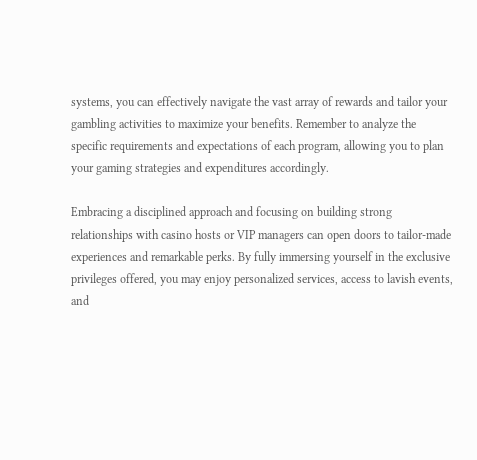systems, you can effectively navigate the vast array of rewards and tailor your gambling activities to maximize your benefits. Remember to analyze the specific requirements and expectations of each program, allowing you to plan your gaming strategies and expenditures accordingly.

Embracing a disciplined approach and focusing on building strong relationships with casino hosts or VIP managers can open doors to tailor-made experiences and remarkable perks. By fully immersing yourself in the exclusive privileges offered, you may enjoy personalized services, access to lavish events, and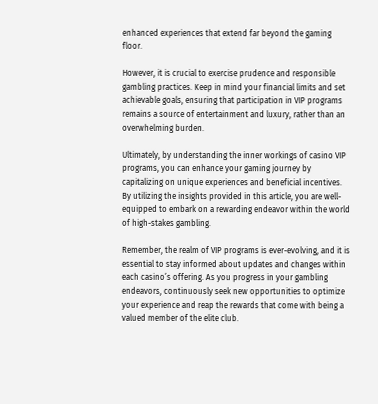enhanced experiences that extend far beyond the gaming floor.

However, it is crucial to exercise prudence and responsible gambling practices. Keep in mind your financial limits and set achievable goals, ensuring that participation in VIP programs remains a source of entertainment and luxury, rather than an overwhelming burden.

Ultimately, by understanding the inner workings of casino VIP programs, you can enhance your gaming journey by capitalizing on unique experiences and beneficial incentives. By utilizing the insights provided in this article, you are well-equipped to embark on a rewarding endeavor within the world of high-stakes gambling.

Remember, the realm of VIP programs is ever-evolving, and it is essential to stay informed about updates and changes within each casino’s offering. As you progress in your gambling endeavors, continuously seek new opportunities to optimize your experience and reap the rewards that come with being a valued member of the elite club.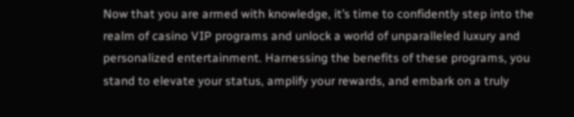Now that you are armed with knowledge, it’s time to confidently step into the realm of casino VIP programs and unlock a world of unparalleled luxury and personalized entertainment. Harnessing the benefits of these programs, you stand to elevate your status, amplify your rewards, and embark on a truly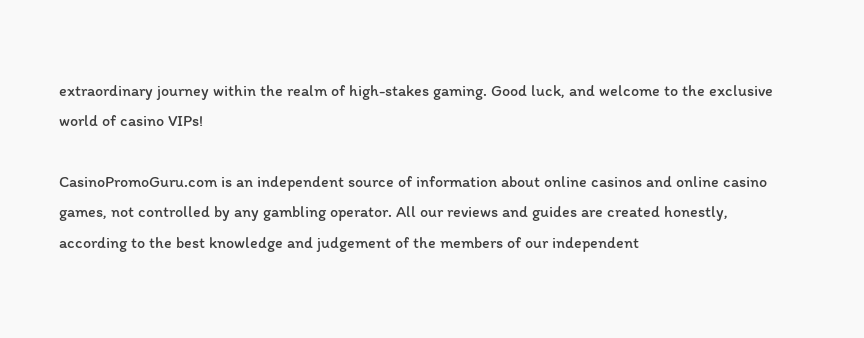extraordinary journey within the realm of high-stakes gaming. Good luck, and welcome to the exclusive world of casino VIPs!

CasinoPromoGuru.com is an independent source of information about online casinos and online casino games, not controlled by any gambling operator. All our reviews and guides are created honestly, according to the best knowledge and judgement of the members of our independent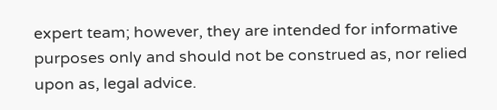expert team; however, they are intended for informative purposes only and should not be construed as, nor relied upon as, legal advice.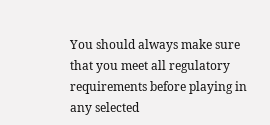You should always make sure that you meet all regulatory requirements before playing in any selected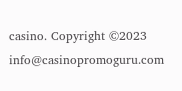casino. Copyright ©2023 info@casinopromoguru.com